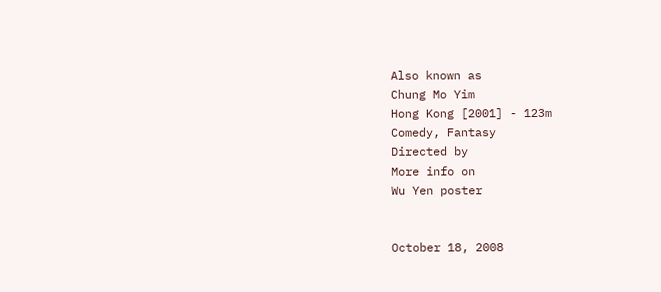Also known as
Chung Mo Yim
Hong Kong [2001] - 123m
Comedy, Fantasy
Directed by
More info on
Wu Yen poster


October 18, 2008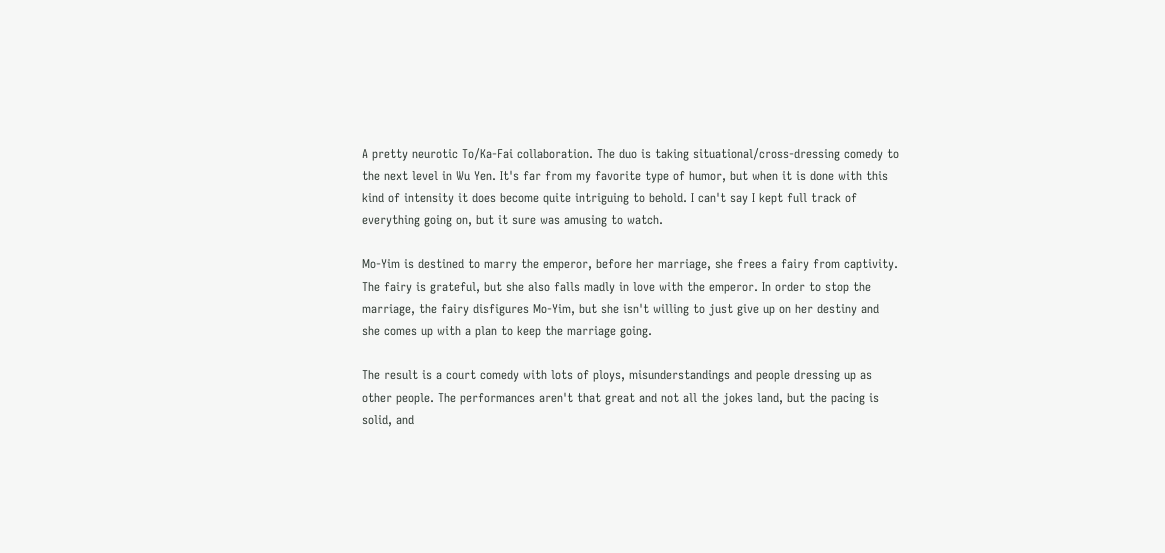A pretty neurotic To/Ka-Fai collaboration. The duo is taking situational/cross-dressing comedy to the next level in Wu Yen. It's far from my favorite type of humor, but when it is done with this kind of intensity it does become quite intriguing to behold. I can't say I kept full track of everything going on, but it sure was amusing to watch.

Mo-Yim is destined to marry the emperor, before her marriage, she frees a fairy from captivity. The fairy is grateful, but she also falls madly in love with the emperor. In order to stop the marriage, the fairy disfigures Mo-Yim, but she isn't willing to just give up on her destiny and she comes up with a plan to keep the marriage going.

The result is a court comedy with lots of ploys, misunderstandings and people dressing up as other people. The performances aren't that great and not all the jokes land, but the pacing is solid, and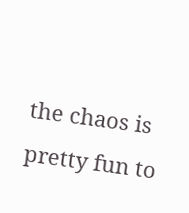the chaos is pretty fun to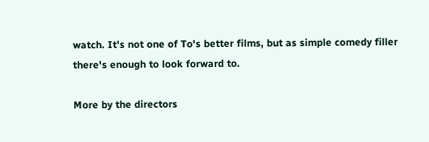watch. It's not one of To's better films, but as simple comedy filler there's enough to look forward to.

More by the directors